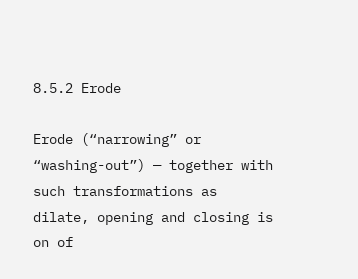8.5.2 Erode

Erode (“narrowing” or “washing-out”) — together with such transformations as dilate, opening and closing is on of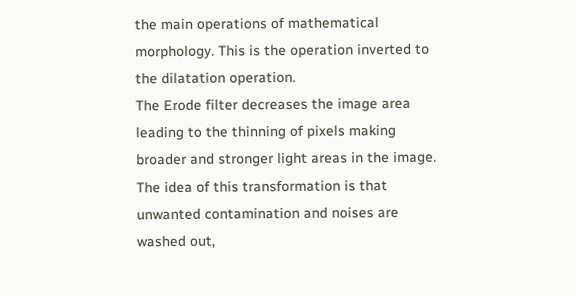the main operations of mathematical morphology. This is the operation inverted to the dilatation operation.
The Erode filter decreases the image area leading to the thinning of pixels making broader and stronger light areas in the image. The idea of this transformation is that unwanted contamination and noises are washed out,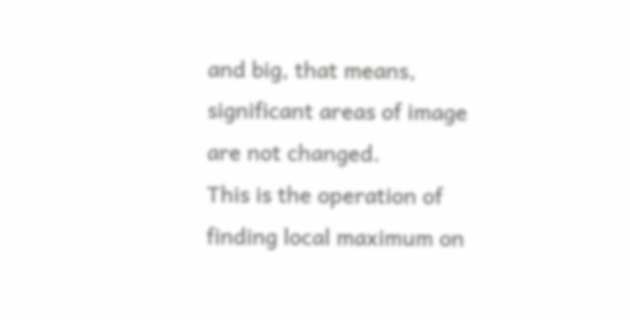and big, that means, significant areas of image are not changed.
This is the operation of finding local maximum on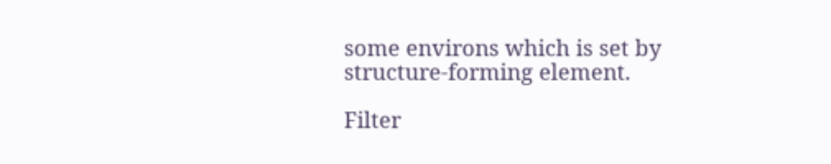some environs which is set by structure-forming element.

Filter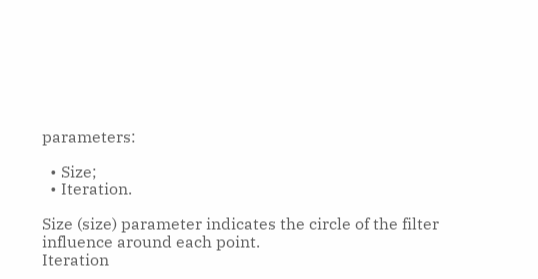parameters:

  • Size;
  • Iteration.

Size (size) parameter indicates the circle of the filter influence around each point.
Iteration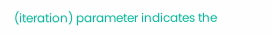(iteration) parameter indicates the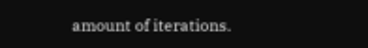amount of iterations.